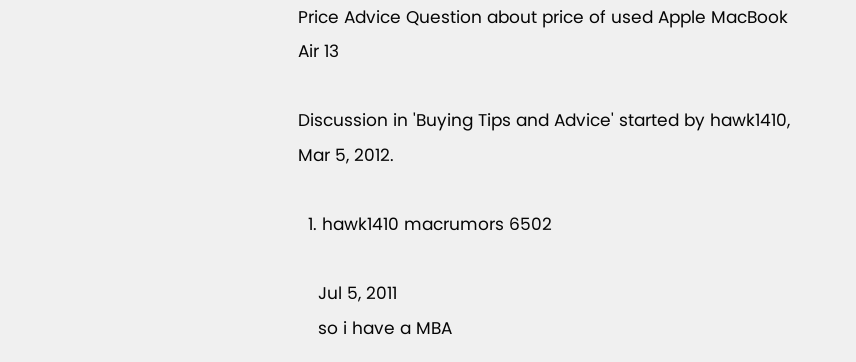Price Advice Question about price of used Apple MacBook Air 13

Discussion in 'Buying Tips and Advice' started by hawk1410, Mar 5, 2012.

  1. hawk1410 macrumors 6502

    Jul 5, 2011
    so i have a MBA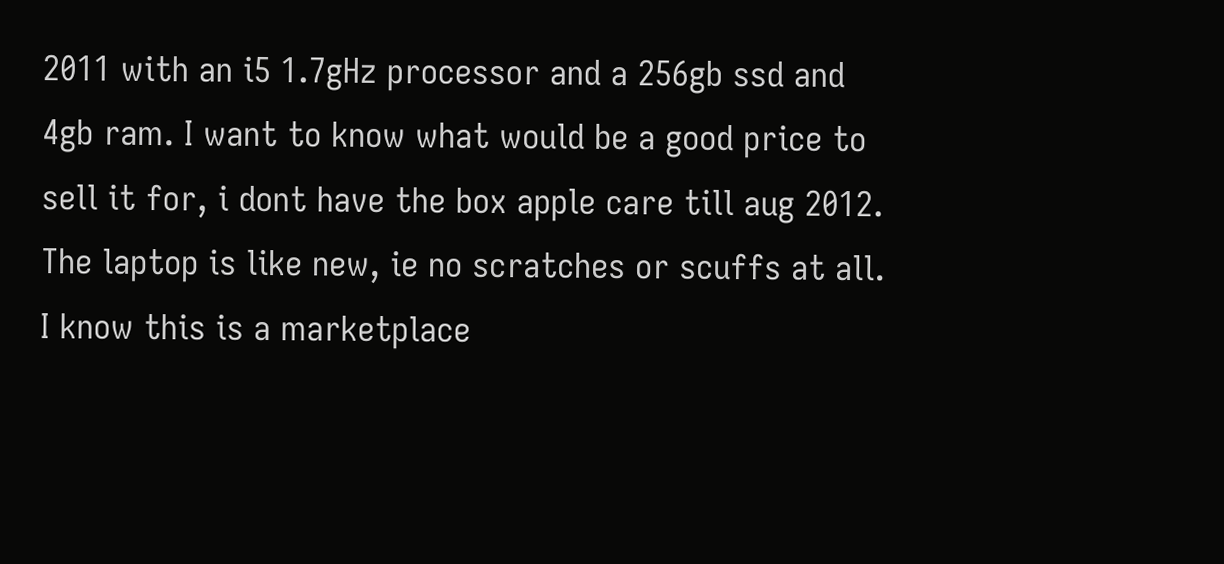2011 with an i5 1.7gHz processor and a 256gb ssd and 4gb ram. I want to know what would be a good price to sell it for, i dont have the box apple care till aug 2012. The laptop is like new, ie no scratches or scuffs at all. I know this is a marketplace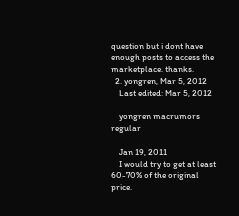question but i dont have enough posts to access the marketplace. thanks.
  2. yongren, Mar 5, 2012
    Last edited: Mar 5, 2012

    yongren macrumors regular

    Jan 19, 2011
    I would try to get at least 60-70% of the original price.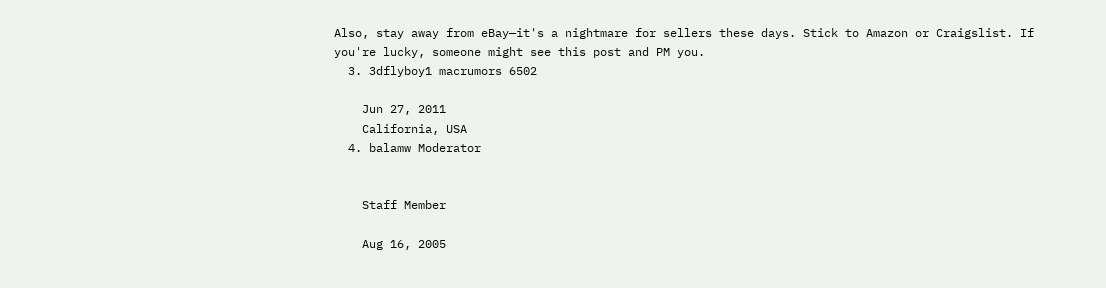Also, stay away from eBay—it's a nightmare for sellers these days. Stick to Amazon or Craigslist. If you're lucky, someone might see this post and PM you.
  3. 3dflyboy1 macrumors 6502

    Jun 27, 2011
    California, USA
  4. balamw Moderator


    Staff Member

    Aug 16, 2005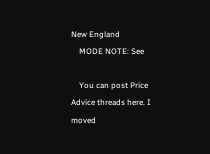New England
    MODE NOTE: See

    You can post Price Advice threads here. I moved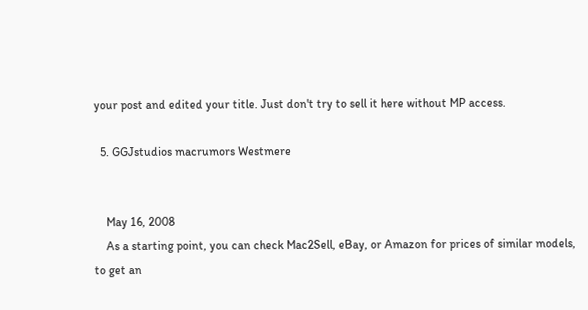your post and edited your title. Just don't try to sell it here without MP access.

  5. GGJstudios macrumors Westmere


    May 16, 2008
    As a starting point, you can check Mac2Sell, eBay, or Amazon for prices of similar models, to get an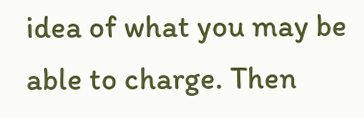idea of what you may be able to charge. Then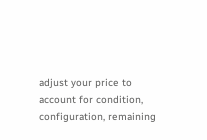adjust your price to account for condition, configuration, remaining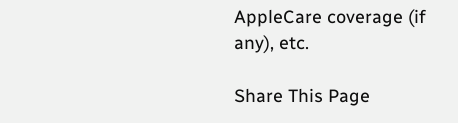AppleCare coverage (if any), etc.

Share This Page